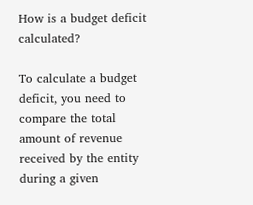How is a budget deficit calculated?

To calculate a budget deficit, you need to compare the total amount of revenue received by the entity during a given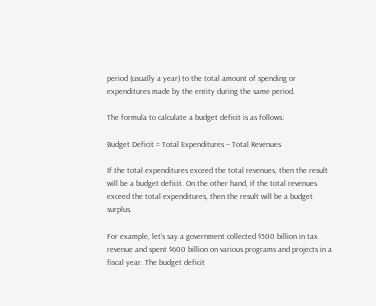period (usually a year) to the total amount of spending or expenditures made by the entity during the same period.

The formula to calculate a budget deficit is as follows:

Budget Deficit = Total Expenditures – Total Revenues

If the total expenditures exceed the total revenues, then the result will be a budget deficit. On the other hand, if the total revenues exceed the total expenditures, then the result will be a budget surplus.

For example, let’s say a government collected $500 billion in tax revenue and spent $600 billion on various programs and projects in a fiscal year. The budget deficit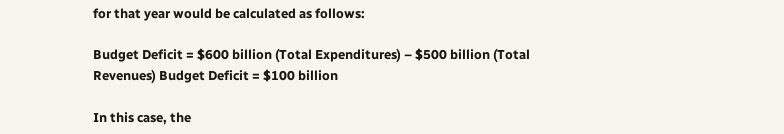for that year would be calculated as follows:

Budget Deficit = $600 billion (Total Expenditures) – $500 billion (Total Revenues) Budget Deficit = $100 billion

In this case, the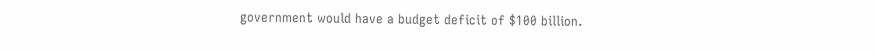government would have a budget deficit of $100 billion.